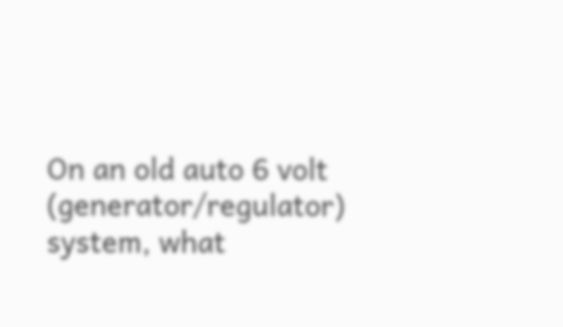On an old auto 6 volt (generator/regulator) system, what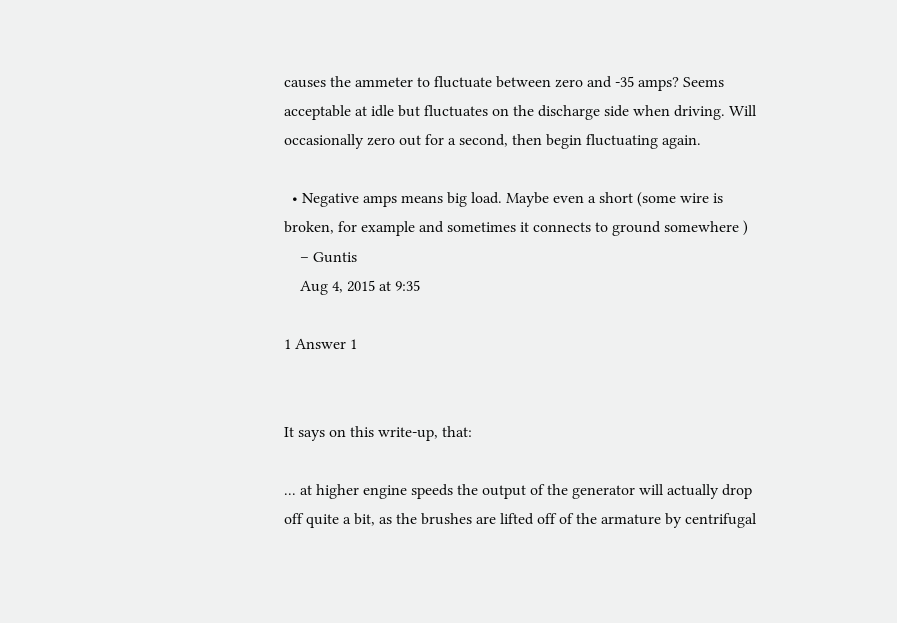causes the ammeter to fluctuate between zero and -35 amps? Seems acceptable at idle but fluctuates on the discharge side when driving. Will occasionally zero out for a second, then begin fluctuating again.

  • Negative amps means big load. Maybe even a short (some wire is broken, for example and sometimes it connects to ground somewhere )
    – Guntis
    Aug 4, 2015 at 9:35

1 Answer 1


It says on this write-up, that:

... at higher engine speeds the output of the generator will actually drop off quite a bit, as the brushes are lifted off of the armature by centrifugal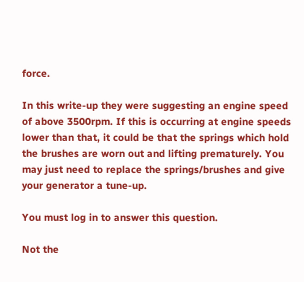force.

In this write-up they were suggesting an engine speed of above 3500rpm. If this is occurring at engine speeds lower than that, it could be that the springs which hold the brushes are worn out and lifting prematurely. You may just need to replace the springs/brushes and give your generator a tune-up.

You must log in to answer this question.

Not the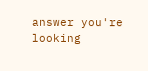answer you're looking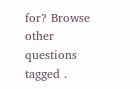for? Browse other questions tagged .